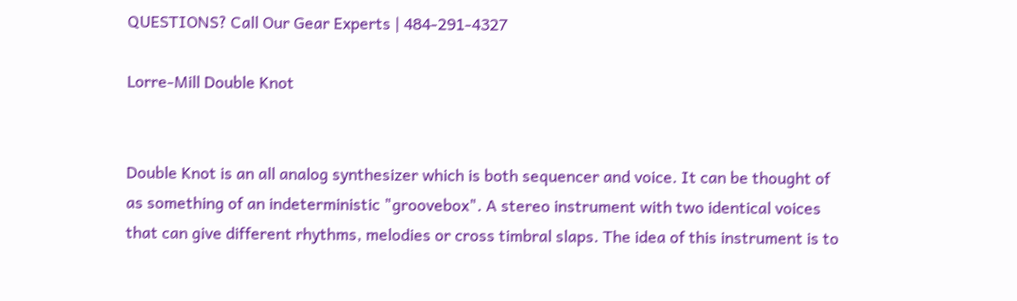QUESTIONS? Call Our Gear Experts | 484-291-4327

Lorre-Mill Double Knot


Double Knot is an all analog synthesizer which is both sequencer and voice. It can be thought of as something of an indeterministic "groovebox". A stereo instrument with two identical voices that can give different rhythms, melodies or cross timbral slaps. The idea of this instrument is to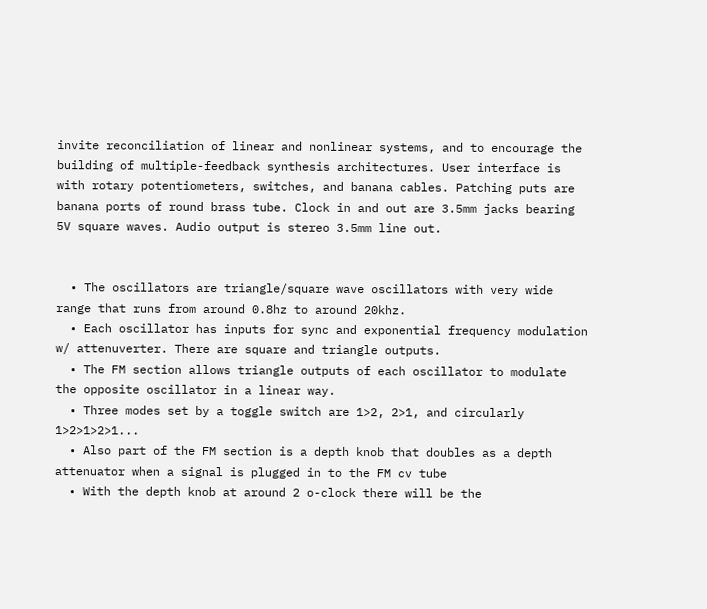invite reconciliation of linear and nonlinear systems, and to encourage the building of multiple-feedback synthesis architectures. User interface is with rotary potentiometers, switches, and banana cables. Patching puts are banana ports of round brass tube. Clock in and out are 3.5mm jacks bearing 5V square waves. Audio output is stereo 3.5mm line out.


  • The oscillators are triangle/square wave oscillators with very wide range that runs from around 0.8hz to around 20khz.
  • Each oscillator has inputs for sync and exponential frequency modulation w/ attenuverter. There are square and triangle outputs.
  • The FM section allows triangle outputs of each oscillator to modulate the opposite oscillator in a linear way.
  • Three modes set by a toggle switch are 1>2, 2>1, and circularly 1>2>1>2>1...
  • Also part of the FM section is a depth knob that doubles as a depth attenuator when a signal is plugged in to the FM cv tube
  • With the depth knob at around 2 o-clock there will be the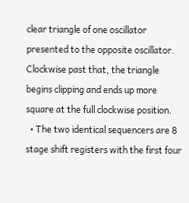clear triangle of one oscillator presented to the opposite oscillator. Clockwise past that, the triangle begins clipping and ends up more square at the full clockwise position.
  • The two identical sequencers are 8 stage shift registers with the first four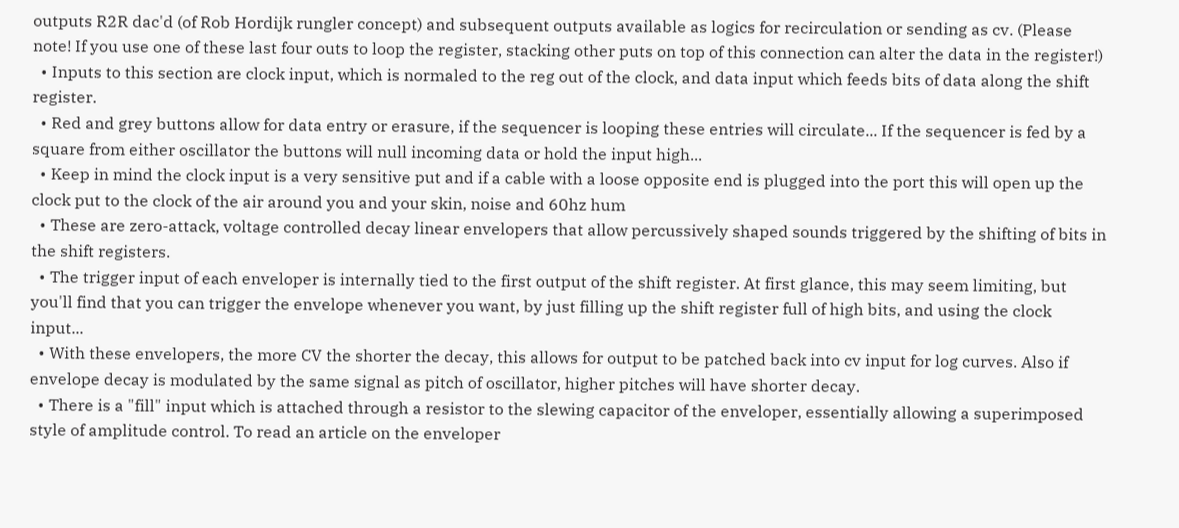outputs R2R dac'd (of Rob Hordijk rungler concept) and subsequent outputs available as logics for recirculation or sending as cv. (Please note! If you use one of these last four outs to loop the register, stacking other puts on top of this connection can alter the data in the register!)
  • Inputs to this section are clock input, which is normaled to the reg out of the clock, and data input which feeds bits of data along the shift register.
  • Red and grey buttons allow for data entry or erasure, if the sequencer is looping these entries will circulate... If the sequencer is fed by a square from either oscillator the buttons will null incoming data or hold the input high...
  • Keep in mind the clock input is a very sensitive put and if a cable with a loose opposite end is plugged into the port this will open up the clock put to the clock of the air around you and your skin, noise and 60hz hum
  • These are zero-attack, voltage controlled decay linear envelopers that allow percussively shaped sounds triggered by the shifting of bits in the shift registers.
  • The trigger input of each enveloper is internally tied to the first output of the shift register. At first glance, this may seem limiting, but you'll find that you can trigger the envelope whenever you want, by just filling up the shift register full of high bits, and using the clock input...
  • With these envelopers, the more CV the shorter the decay, this allows for output to be patched back into cv input for log curves. Also if envelope decay is modulated by the same signal as pitch of oscillator, higher pitches will have shorter decay.
  • There is a "fill" input which is attached through a resistor to the slewing capacitor of the enveloper, essentially allowing a superimposed style of amplitude control. To read an article on the enveloper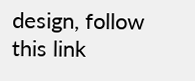design, follow this link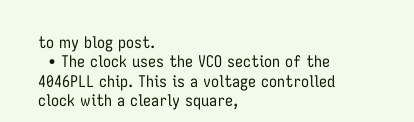to my blog post.
  • The clock uses the VCO section of the 4046PLL chip. This is a voltage controlled clock with a clearly square,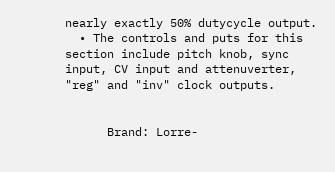nearly exactly 50% dutycycle output.
  • The controls and puts for this section include pitch knob, sync input, CV input and attenuverter, "reg" and "inv" clock outputs.


      Brand: Lorre-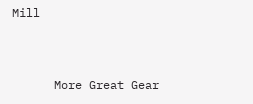Mill


      More Great Gear